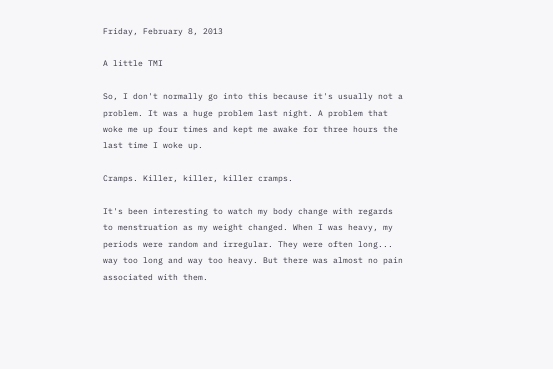Friday, February 8, 2013

A little TMI

So, I don't normally go into this because it's usually not a problem. It was a huge problem last night. A problem that woke me up four times and kept me awake for three hours the last time I woke up.

Cramps. Killer, killer, killer cramps.

It's been interesting to watch my body change with regards to menstruation as my weight changed. When I was heavy, my periods were random and irregular. They were often long... way too long and way too heavy. But there was almost no pain associated with them.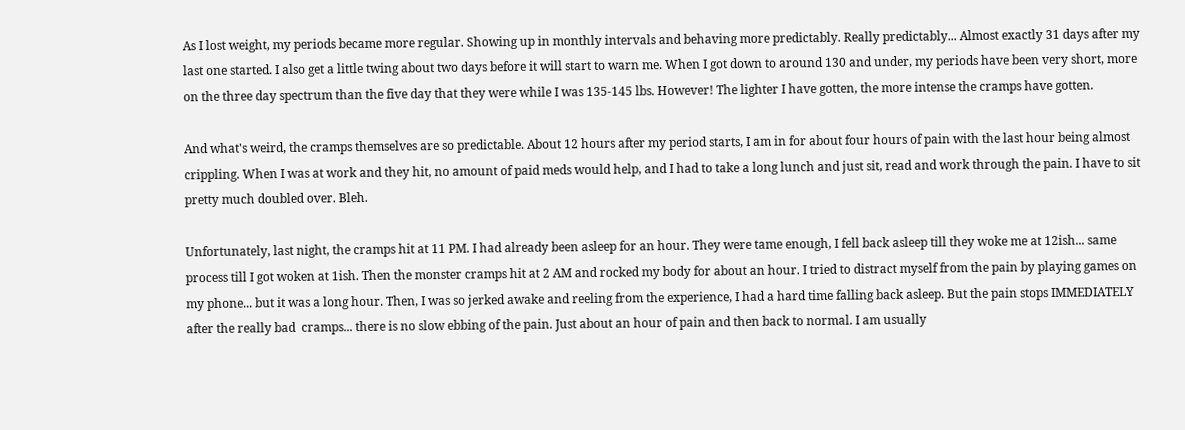As I lost weight, my periods became more regular. Showing up in monthly intervals and behaving more predictably. Really predictably... Almost exactly 31 days after my last one started. I also get a little twing about two days before it will start to warn me. When I got down to around 130 and under, my periods have been very short, more on the three day spectrum than the five day that they were while I was 135-145 lbs. However! The lighter I have gotten, the more intense the cramps have gotten.

And what's weird, the cramps themselves are so predictable. About 12 hours after my period starts, I am in for about four hours of pain with the last hour being almost crippling. When I was at work and they hit, no amount of paid meds would help, and I had to take a long lunch and just sit, read and work through the pain. I have to sit pretty much doubled over. Bleh.

Unfortunately, last night, the cramps hit at 11 PM. I had already been asleep for an hour. They were tame enough, I fell back asleep till they woke me at 12ish... same process till I got woken at 1ish. Then the monster cramps hit at 2 AM and rocked my body for about an hour. I tried to distract myself from the pain by playing games on my phone... but it was a long hour. Then, I was so jerked awake and reeling from the experience, I had a hard time falling back asleep. But the pain stops IMMEDIATELY after the really bad  cramps... there is no slow ebbing of the pain. Just about an hour of pain and then back to normal. I am usually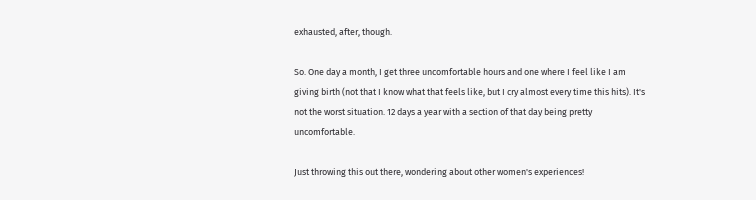exhausted, after, though.

So. One day a month, I get three uncomfortable hours and one where I feel like I am giving birth (not that I know what that feels like, but I cry almost every time this hits). It's not the worst situation. 12 days a year with a section of that day being pretty uncomfortable.

Just throwing this out there, wondering about other women's experiences!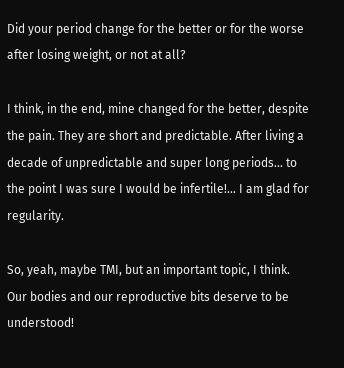Did your period change for the better or for the worse after losing weight, or not at all?

I think, in the end, mine changed for the better, despite the pain. They are short and predictable. After living a decade of unpredictable and super long periods... to the point I was sure I would be infertile!... I am glad for regularity.

So, yeah, maybe TMI, but an important topic, I think. Our bodies and our reproductive bits deserve to be understood!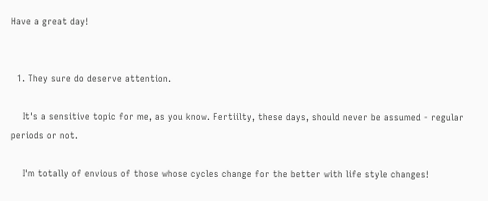Have a great day!


  1. They sure do deserve attention.

    It's a sensitive topic for me, as you know. Fertiilty, these days, should never be assumed - regular periods or not.

    I'm totally of envious of those whose cycles change for the better with life style changes!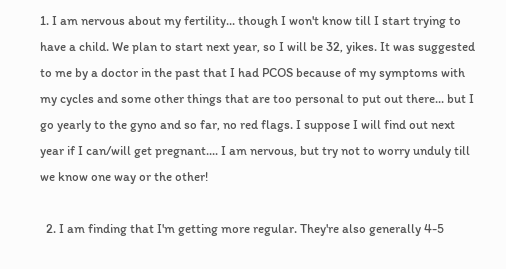1. I am nervous about my fertility... though I won't know till I start trying to have a child. We plan to start next year, so I will be 32, yikes. It was suggested to me by a doctor in the past that I had PCOS because of my symptoms with my cycles and some other things that are too personal to put out there... but I go yearly to the gyno and so far, no red flags. I suppose I will find out next year if I can/will get pregnant.... I am nervous, but try not to worry unduly till we know one way or the other!

  2. I am finding that I'm getting more regular. They're also generally 4-5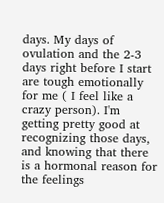days. My days of ovulation and the 2-3 days right before I start are tough emotionally for me ( I feel like a crazy person). I'm getting pretty good at recognizing those days, and knowing that there is a hormonal reason for the feelings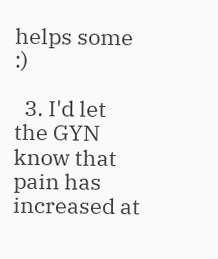helps some :)

  3. I'd let the GYN know that pain has increased at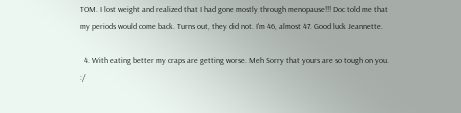TOM. I lost weight and realized that I had gone mostly through menopause!!! Doc told me that my periods would come back. Turns out, they did not. I'm 46, almost 47. Good luck Jeannette.

  4. With eating better my craps are getting worse. Meh Sorry that yours are so tough on you. :/